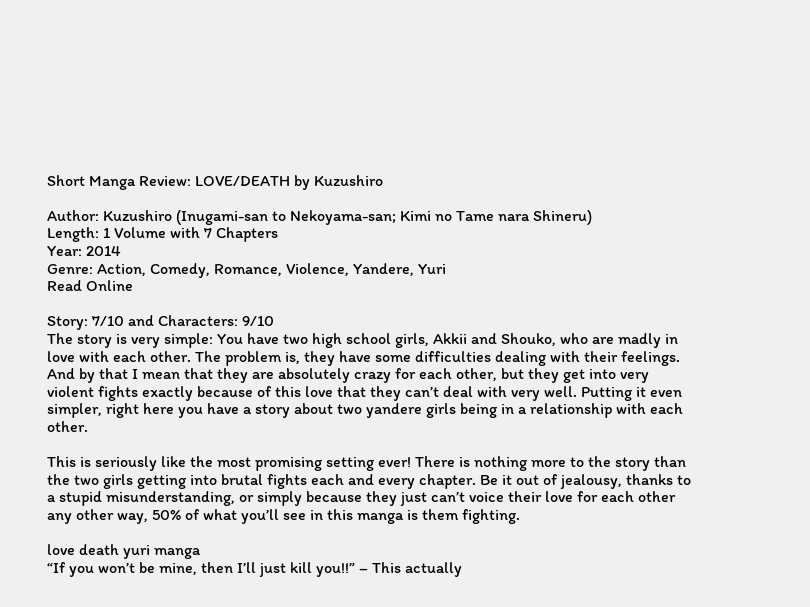Short Manga Review: LOVE/DEATH by Kuzushiro

Author: Kuzushiro (Inugami-san to Nekoyama-san; Kimi no Tame nara Shineru)
Length: 1 Volume with 7 Chapters
Year: 2014
Genre: Action, Comedy, Romance, Violence, Yandere, Yuri
Read Online

Story: 7/10 and Characters: 9/10
The story is very simple: You have two high school girls, Akkii and Shouko, who are madly in love with each other. The problem is, they have some difficulties dealing with their feelings. And by that I mean that they are absolutely crazy for each other, but they get into very violent fights exactly because of this love that they can’t deal with very well. Putting it even simpler, right here you have a story about two yandere girls being in a relationship with each other.

This is seriously like the most promising setting ever! There is nothing more to the story than the two girls getting into brutal fights each and every chapter. Be it out of jealousy, thanks to a stupid misunderstanding, or simply because they just can’t voice their love for each other any other way, 50% of what you’ll see in this manga is them fighting.

love death yuri manga
“If you won’t be mine, then I’ll just kill you!!” – This actually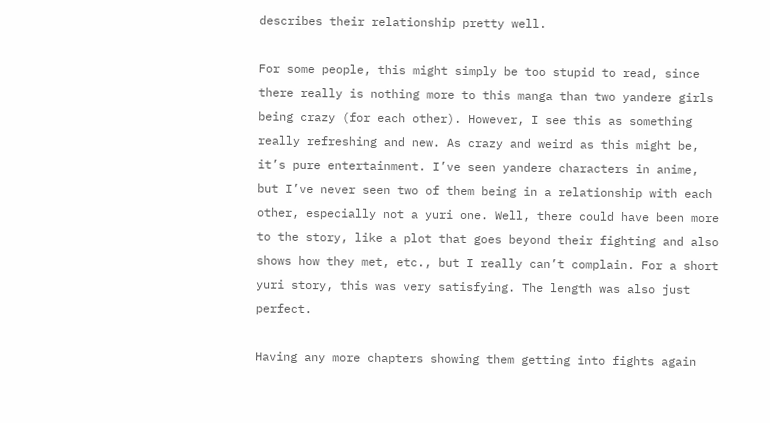describes their relationship pretty well.

For some people, this might simply be too stupid to read, since there really is nothing more to this manga than two yandere girls being crazy (for each other). However, I see this as something really refreshing and new. As crazy and weird as this might be, it’s pure entertainment. I’ve seen yandere characters in anime, but I’ve never seen two of them being in a relationship with each other, especially not a yuri one. Well, there could have been more to the story, like a plot that goes beyond their fighting and also shows how they met, etc., but I really can’t complain. For a short yuri story, this was very satisfying. The length was also just perfect.

Having any more chapters showing them getting into fights again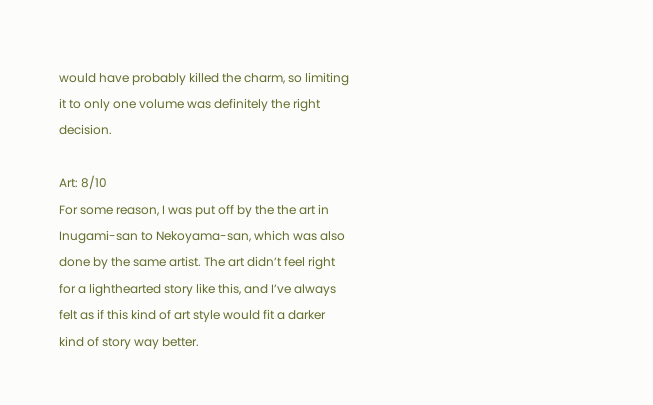would have probably killed the charm, so limiting it to only one volume was definitely the right decision.

Art: 8/10
For some reason, I was put off by the the art in Inugami-san to Nekoyama-san, which was also done by the same artist. The art didn’t feel right for a lighthearted story like this, and I’ve always felt as if this kind of art style would fit a darker kind of story way better.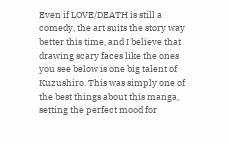Even if LOVE/DEATH is still a comedy, the art suits the story way better this time, and I believe that drawing scary faces like the ones you see below is one big talent of Kuzushiro. This was simply one of the best things about this manga, setting the perfect mood for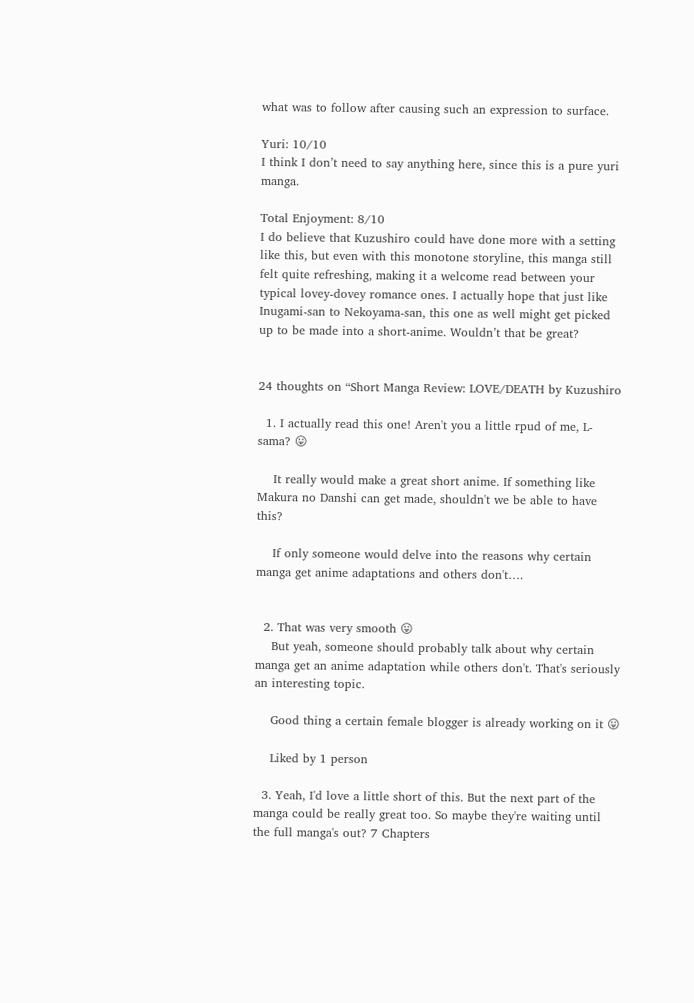what was to follow after causing such an expression to surface.

Yuri: 10/10
I think I don’t need to say anything here, since this is a pure yuri manga.

Total Enjoyment: 8/10
I do believe that Kuzushiro could have done more with a setting like this, but even with this monotone storyline, this manga still felt quite refreshing, making it a welcome read between your typical lovey-dovey romance ones. I actually hope that just like Inugami-san to Nekoyama-san, this one as well might get picked up to be made into a short-anime. Wouldn’t that be great?


24 thoughts on “Short Manga Review: LOVE/DEATH by Kuzushiro

  1. I actually read this one! Aren't you a little rpud of me, L-sama? 😛

    It really would make a great short anime. If something like Makura no Danshi can get made, shouldn't we be able to have this?

    If only someone would delve into the reasons why certain manga get anime adaptations and others don't….


  2. That was very smooth 😛
    But yeah, someone should probably talk about why certain manga get an anime adaptation while others don't. That's seriously an interesting topic.

    Good thing a certain female blogger is already working on it 😛

    Liked by 1 person

  3. Yeah, I'd love a little short of this. But the next part of the manga could be really great too. So maybe they're waiting until the full manga's out? 7 Chapters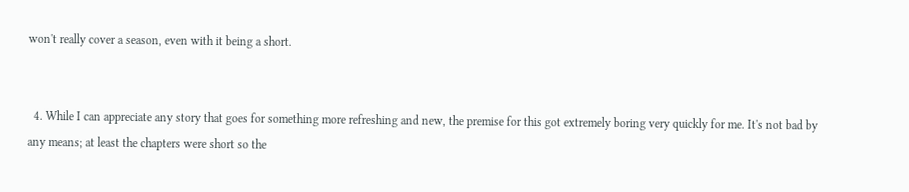won't really cover a season, even with it being a short.


  4. While I can appreciate any story that goes for something more refreshing and new, the premise for this got extremely boring very quickly for me. It's not bad by any means; at least the chapters were short so the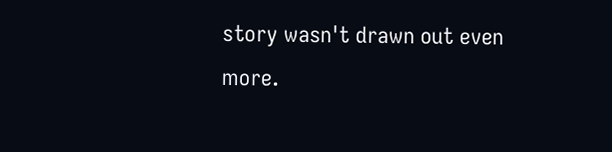story wasn't drawn out even more.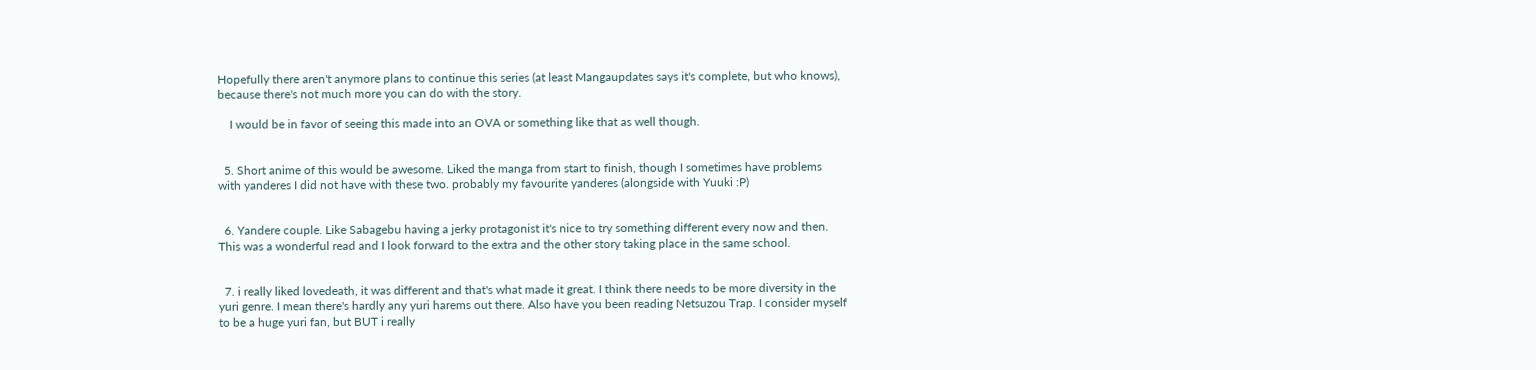Hopefully there aren't anymore plans to continue this series (at least Mangaupdates says it's complete, but who knows), because there's not much more you can do with the story.

    I would be in favor of seeing this made into an OVA or something like that as well though.


  5. Short anime of this would be awesome. Liked the manga from start to finish, though I sometimes have problems with yanderes I did not have with these two. probably my favourite yanderes (alongside with Yuuki :P)


  6. Yandere couple. Like Sabagebu having a jerky protagonist it's nice to try something different every now and then. This was a wonderful read and I look forward to the extra and the other story taking place in the same school.


  7. i really liked lovedeath, it was different and that's what made it great. I think there needs to be more diversity in the yuri genre. I mean there's hardly any yuri harems out there. Also have you been reading Netsuzou Trap. I consider myself to be a huge yuri fan, but BUT i really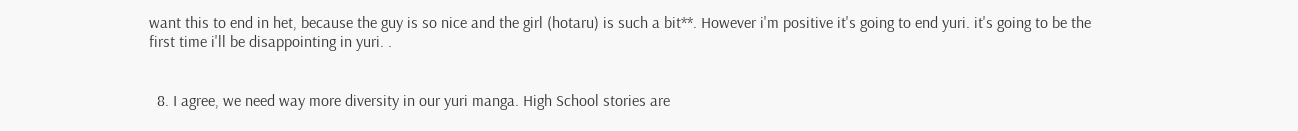want this to end in het, because the guy is so nice and the girl (hotaru) is such a bit**. However i'm positive it's going to end yuri. it's going to be the first time i'll be disappointing in yuri. .


  8. I agree, we need way more diversity in our yuri manga. High School stories are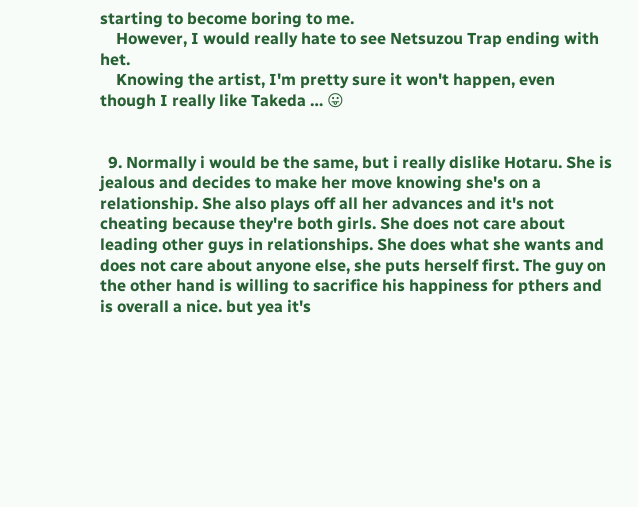starting to become boring to me.
    However, I would really hate to see Netsuzou Trap ending with het.
    Knowing the artist, I'm pretty sure it won't happen, even though I really like Takeda … 😛


  9. Normally i would be the same, but i really dislike Hotaru. She is jealous and decides to make her move knowing she's on a relationship. She also plays off all her advances and it's not cheating because they're both girls. She does not care about leading other guys in relationships. She does what she wants and does not care about anyone else, she puts herself first. The guy on the other hand is willing to sacrifice his happiness for pthers and is overall a nice. but yea it's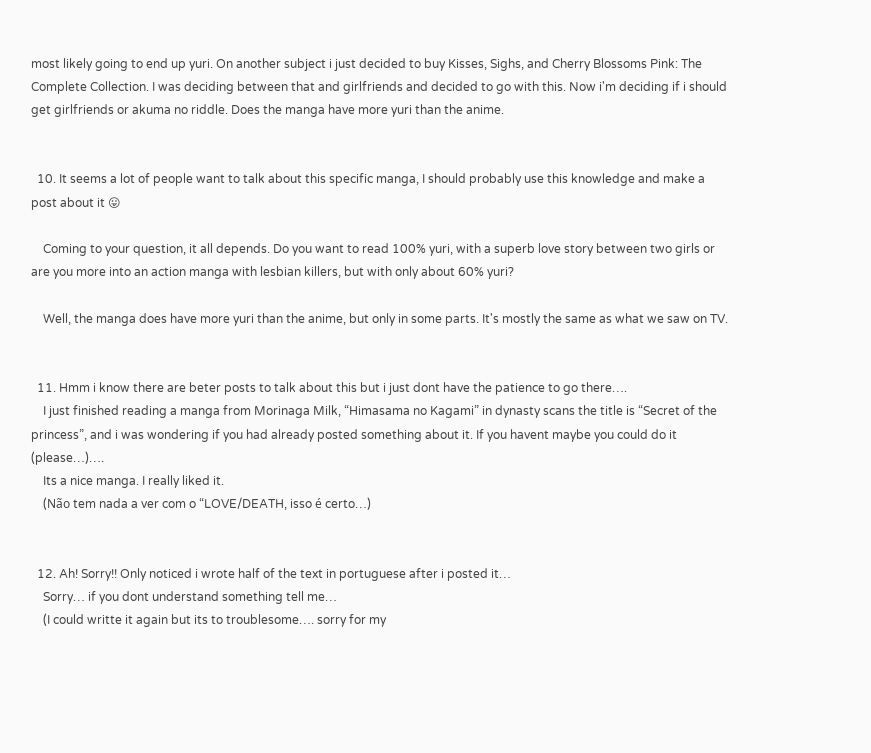most likely going to end up yuri. On another subject i just decided to buy Kisses, Sighs, and Cherry Blossoms Pink: The Complete Collection. I was deciding between that and girlfriends and decided to go with this. Now i'm deciding if i should get girlfriends or akuma no riddle. Does the manga have more yuri than the anime.


  10. It seems a lot of people want to talk about this specific manga, I should probably use this knowledge and make a post about it 😛

    Coming to your question, it all depends. Do you want to read 100% yuri, with a superb love story between two girls or are you more into an action manga with lesbian killers, but with only about 60% yuri?

    Well, the manga does have more yuri than the anime, but only in some parts. It's mostly the same as what we saw on TV.


  11. Hmm i know there are beter posts to talk about this but i just dont have the patience to go there….
    I just finished reading a manga from Morinaga Milk, “Himasama no Kagami” in dynasty scans the title is “Secret of the princess”, and i was wondering if you had already posted something about it. If you havent maybe you could do it (please…)….
    Its a nice manga. I really liked it.
    (Não tem nada a ver com o “LOVE/DEATH, isso é certo…)


  12. Ah! Sorry!! Only noticed i wrote half of the text in portuguese after i posted it…
    Sorry… if you dont understand something tell me…
    (I could writte it again but its to troublesome…. sorry for my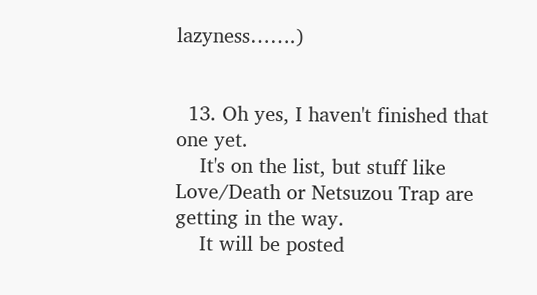lazyness…….)


  13. Oh yes, I haven't finished that one yet.
    It's on the list, but stuff like Love/Death or Netsuzou Trap are getting in the way.
    It will be posted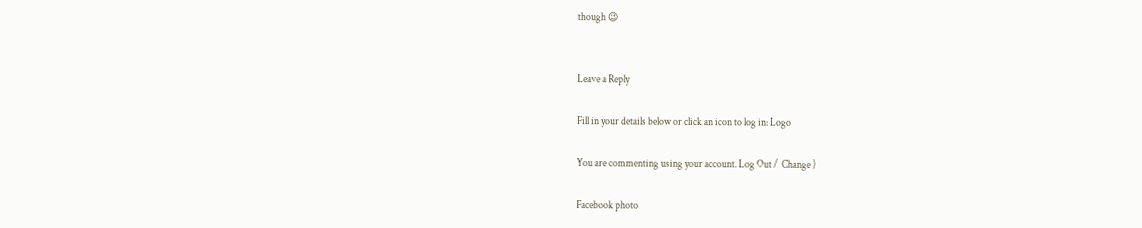though 😉


Leave a Reply

Fill in your details below or click an icon to log in: Logo

You are commenting using your account. Log Out /  Change )

Facebook photo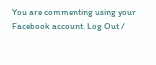You are commenting using your Facebook account. Log Out /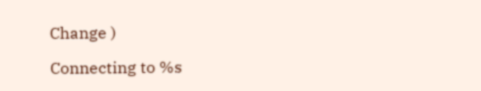Change )

Connecting to %s